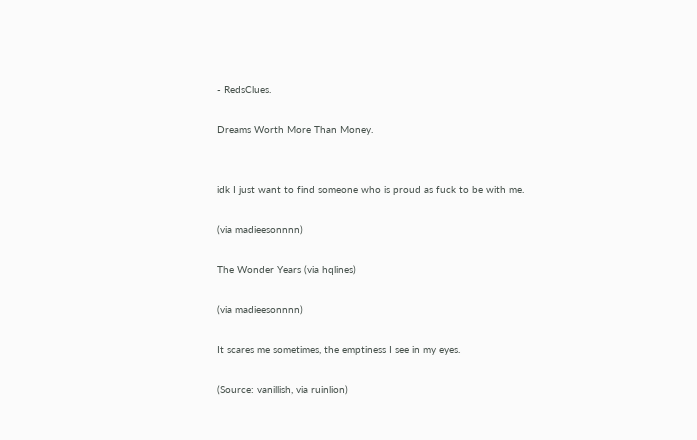- RedsClues.

Dreams Worth More Than Money.


idk I just want to find someone who is proud as fuck to be with me.

(via madieesonnnn)

The Wonder Years (via hqlines)

(via madieesonnnn)

It scares me sometimes, the emptiness I see in my eyes.

(Source: vanillish, via ruinlion)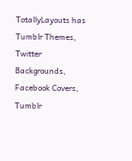TotallyLayouts has Tumblr Themes, Twitter Backgrounds, Facebook Covers, Tumblr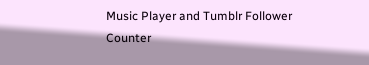Music Player and Tumblr Follower Counter